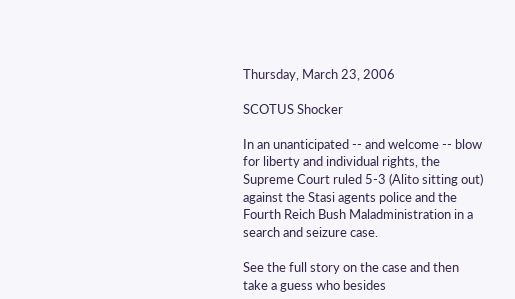Thursday, March 23, 2006

SCOTUS Shocker

In an unanticipated -- and welcome -- blow for liberty and individual rights, the Supreme Court ruled 5-3 (Alito sitting out) against the Stasi agents police and the Fourth Reich Bush Maladministration in a search and seizure case.

See the full story on the case and then take a guess who besides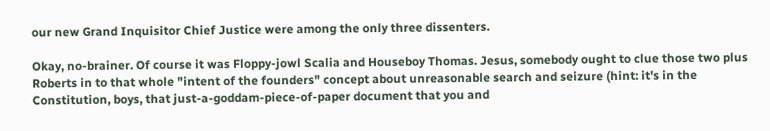our new Grand Inquisitor Chief Justice were among the only three dissenters.

Okay, no-brainer. Of course it was Floppy-jowl Scalia and Houseboy Thomas. Jesus, somebody ought to clue those two plus Roberts in to that whole "intent of the founders" concept about unreasonable search and seizure (hint: it's in the Constitution, boys, that just-a-goddam-piece-of-paper document that you and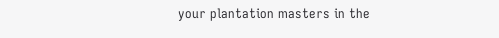your plantation masters in the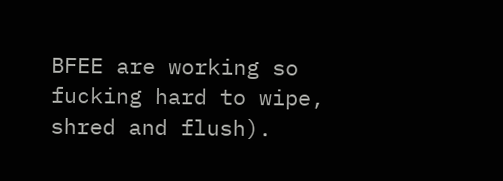BFEE are working so fucking hard to wipe, shred and flush).